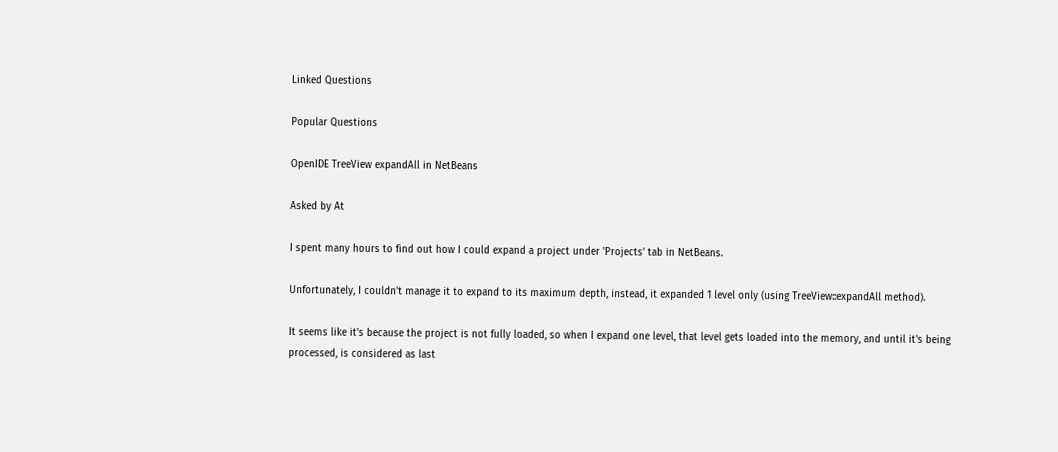Linked Questions

Popular Questions

OpenIDE TreeView expandAll in NetBeans

Asked by At

I spent many hours to find out how I could expand a project under 'Projects' tab in NetBeans.

Unfortunately, I couldn't manage it to expand to its maximum depth, instead, it expanded 1 level only (using TreeView::expandAll method).

It seems like it's because the project is not fully loaded, so when I expand one level, that level gets loaded into the memory, and until it's being processed, is considered as last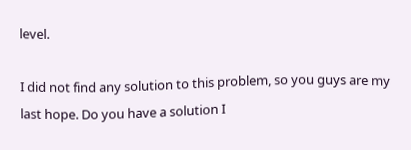level.

I did not find any solution to this problem, so you guys are my last hope. Do you have a solution I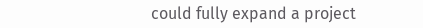could fully expand a project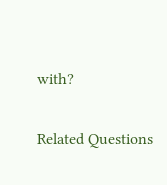with?

Related Questions